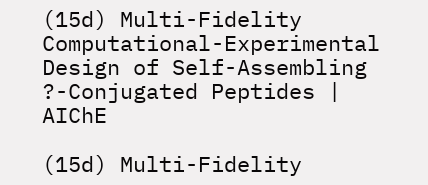(15d) Multi-Fidelity Computational-Experimental Design of Self-Assembling ?-Conjugated Peptides | AIChE

(15d) Multi-Fidelity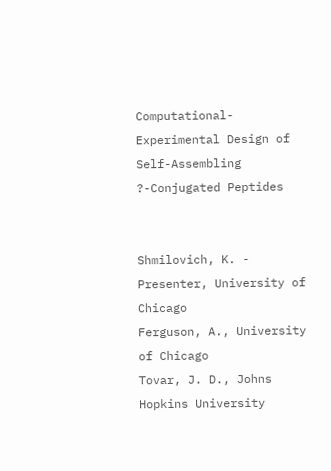Computational-Experimental Design of Self-Assembling ?-Conjugated Peptides


Shmilovich, K. - Presenter, University of Chicago
Ferguson, A., University of Chicago
Tovar, J. D., Johns Hopkins University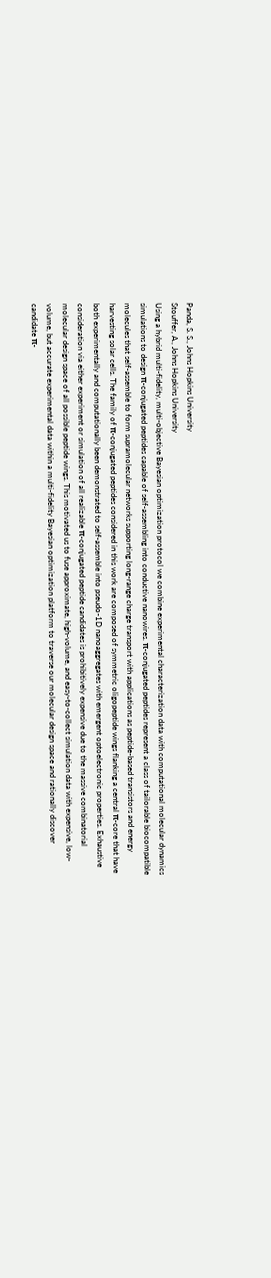Panda, S. S., Johns Hopkins University
Stouffer, A., Johns Hopkins University
Using a hybrid multi-fidelity, multi-objective Bayesian optimization protocol we combine experimental characterization data with computational molecular dynamics simulations to design π-conjugated peptides capable of self-assembling into conductive nanowires. π-conjugated peptides represent a class of tailorable biocompatible molecules that self-assemble to form supramolecular networks supporting long-range charge transport with applications as peptide-based transistors and energy harvesting solar cells. The family of π-conjugated peptides considered in this work are composed of symmetric oligopeptide wings flanking a central π-core that have both experimentally and computationally been demonstrated to self-assemble into pseudo-1D nanoaggregates with emergent optoelectronic properties. Exhaustive consideration via either experiment or simulation of all realizable π-conjugated peptide candidates is prohibitively expensive due to the massive combinatorial molecular design space of all possible peptide wings. This motivated us to fuse approximate, high-volume, and easy-to-collect simulation data with expensive, low-volume, but accurate experimental data within a multi-fidelity Bayesian optimization platform to traverse our molecular design space and rationally discover candidate π-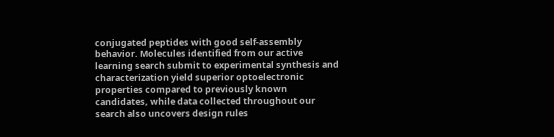conjugated peptides with good self-assembly behavior. Molecules identified from our active learning search submit to experimental synthesis and characterization yield superior optoelectronic properties compared to previously known candidates, while data collected throughout our search also uncovers design rules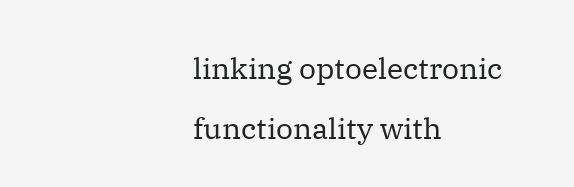linking optoelectronic functionality with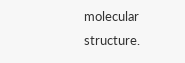molecular structure.